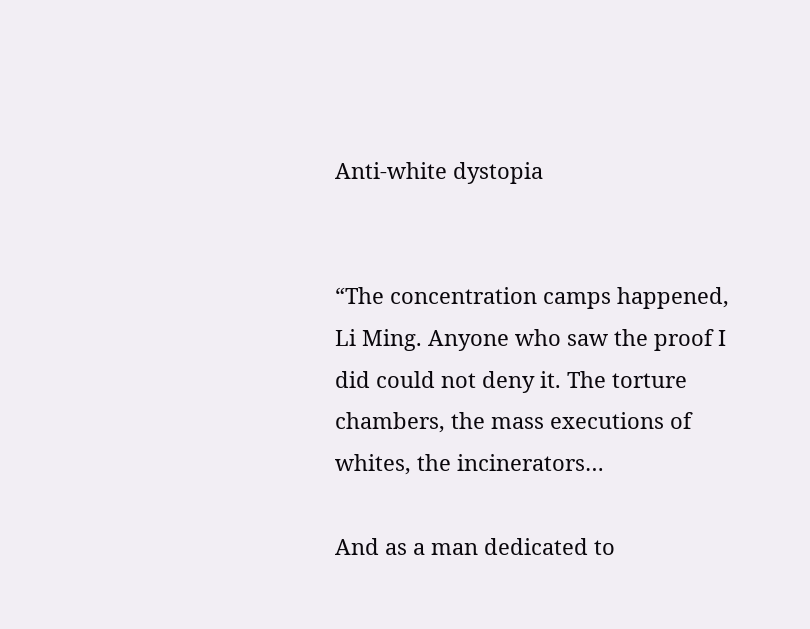Anti-white dystopia


“The concentration camps happened, Li Ming. Anyone who saw the proof I did could not deny it. The torture chambers, the mass executions of whites, the incinerators…

And as a man dedicated to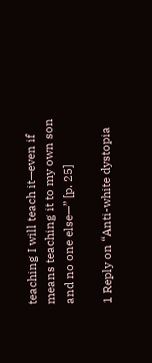teaching I will teach it—even if means teaching it to my own son and no one else—” [p. 25]

1 Reply on “Anti-white dystopia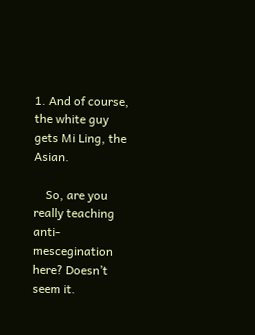1. And of course, the white guy gets Mi Ling, the Asian.

    So, are you really teaching anti-mescegination here? Doesn’t seem it.